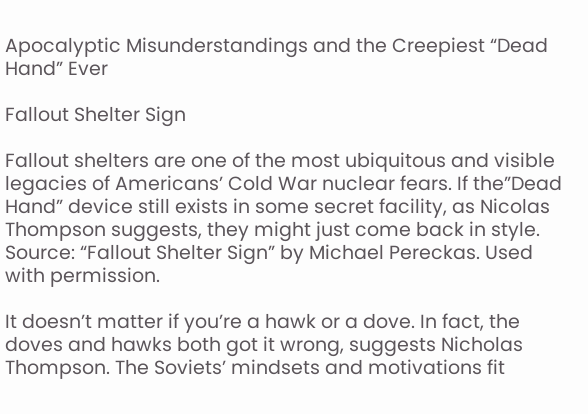Apocalyptic Misunderstandings and the Creepiest “Dead Hand” Ever

Fallout Shelter Sign

Fallout shelters are one of the most ubiquitous and visible legacies of Americans’ Cold War nuclear fears. If the”Dead Hand” device still exists in some secret facility, as Nicolas Thompson suggests, they might just come back in style.
Source: “Fallout Shelter Sign” by Michael Pereckas. Used with permission.

It doesn’t matter if you’re a hawk or a dove. In fact, the doves and hawks both got it wrong, suggests Nicholas Thompson. The Soviets’ mindsets and motivations fit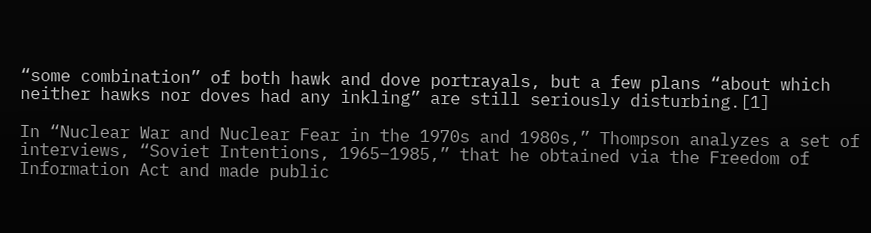“some combination” of both hawk and dove portrayals, but a few plans “about which neither hawks nor doves had any inkling” are still seriously disturbing.[1]

In “Nuclear War and Nuclear Fear in the 1970s and 1980s,” Thompson analyzes a set of interviews, “Soviet Intentions, 1965–1985,” that he obtained via the Freedom of Information Act and made public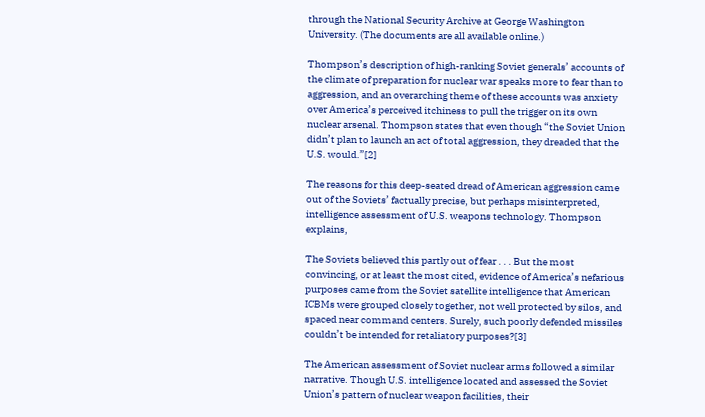through the National Security Archive at George Washington University. (The documents are all available online.)

Thompson’s description of high-ranking Soviet generals’ accounts of the climate of preparation for nuclear war speaks more to fear than to aggression, and an overarching theme of these accounts was anxiety over America’s perceived itchiness to pull the trigger on its own nuclear arsenal. Thompson states that even though “the Soviet Union didn’t plan to launch an act of total aggression, they dreaded that the U.S. would.”[2]

The reasons for this deep-seated dread of American aggression came out of the Soviets’ factually precise, but perhaps misinterpreted, intelligence assessment of U.S. weapons technology. Thompson explains,

The Soviets believed this partly out of fear . . . But the most convincing, or at least the most cited, evidence of America’s nefarious purposes came from the Soviet satellite intelligence that American ICBMs were grouped closely together, not well protected by silos, and spaced near command centers. Surely, such poorly defended missiles couldn’t be intended for retaliatory purposes?[3]

The American assessment of Soviet nuclear arms followed a similar narrative. Though U.S. intelligence located and assessed the Soviet Union’s pattern of nuclear weapon facilities, their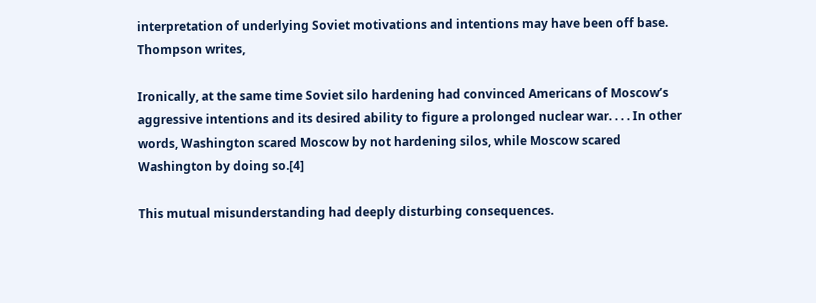interpretation of underlying Soviet motivations and intentions may have been off base. Thompson writes,

Ironically, at the same time Soviet silo hardening had convinced Americans of Moscow’s aggressive intentions and its desired ability to figure a prolonged nuclear war. . . . In other words, Washington scared Moscow by not hardening silos, while Moscow scared Washington by doing so.[4]

This mutual misunderstanding had deeply disturbing consequences.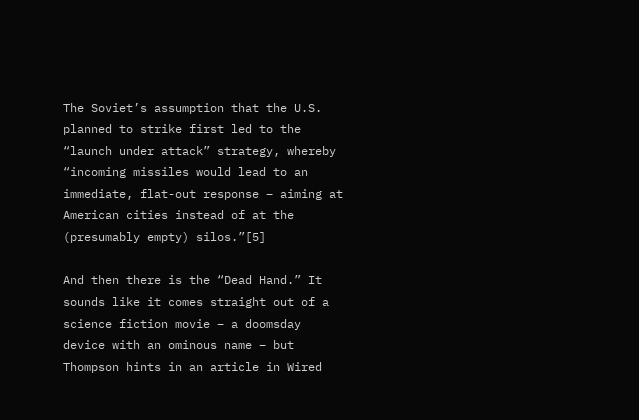The Soviet’s assumption that the U.S. planned to strike first led to the “launch under attack” strategy, whereby “incoming missiles would lead to an immediate, flat-out response – aiming at American cities instead of at the (presumably empty) silos.”[5]

And then there is the “Dead Hand.” It sounds like it comes straight out of a science fiction movie – a doomsday device with an ominous name – but Thompson hints in an article in Wired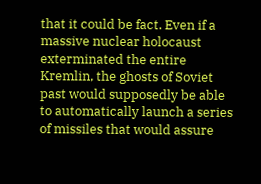that it could be fact. Even if a massive nuclear holocaust exterminated the entire Kremlin, the ghosts of Soviet past would supposedly be able to automatically launch a series of missiles that would assure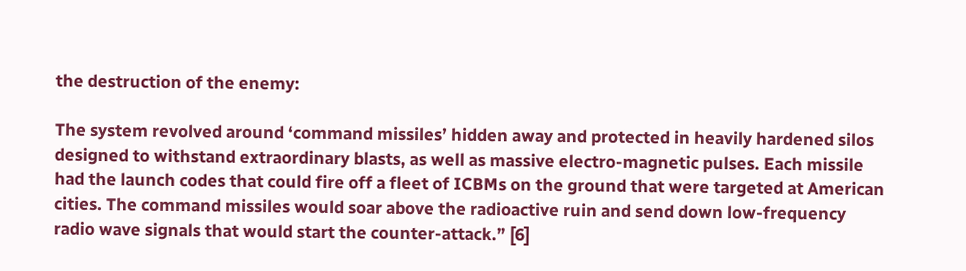the destruction of the enemy:

The system revolved around ‘command missiles’ hidden away and protected in heavily hardened silos designed to withstand extraordinary blasts, as well as massive electro-magnetic pulses. Each missile had the launch codes that could fire off a fleet of ICBMs on the ground that were targeted at American cities. The command missiles would soar above the radioactive ruin and send down low-frequency radio wave signals that would start the counter-attack.” [6]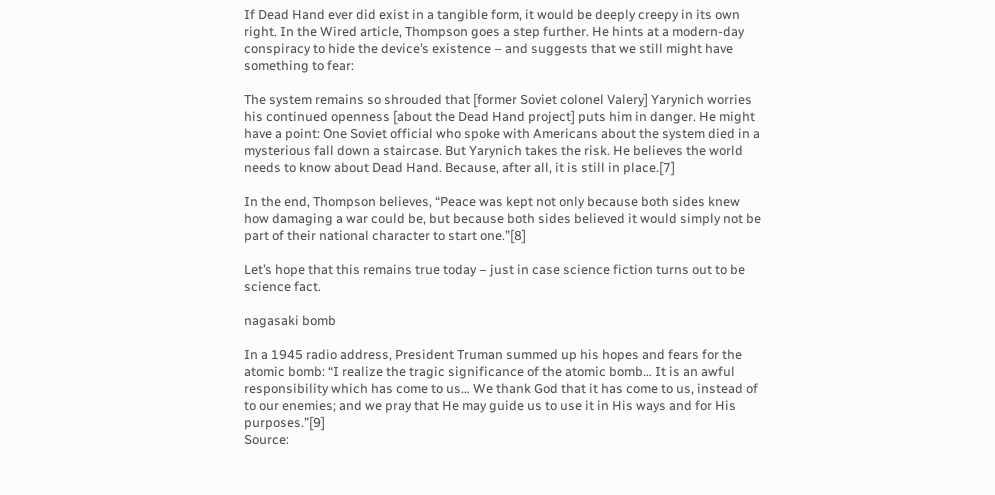If Dead Hand ever did exist in a tangible form, it would be deeply creepy in its own right. In the Wired article, Thompson goes a step further. He hints at a modern-day conspiracy to hide the device’s existence – and suggests that we still might have something to fear:

The system remains so shrouded that [former Soviet colonel Valery] Yarynich worries his continued openness [about the Dead Hand project] puts him in danger. He might have a point: One Soviet official who spoke with Americans about the system died in a mysterious fall down a staircase. But Yarynich takes the risk. He believes the world needs to know about Dead Hand. Because, after all, it is still in place.[7]

In the end, Thompson believes, “Peace was kept not only because both sides knew how damaging a war could be, but because both sides believed it would simply not be part of their national character to start one.”[8]

Let’s hope that this remains true today – just in case science fiction turns out to be science fact.

nagasaki bomb

In a 1945 radio address, President Truman summed up his hopes and fears for the atomic bomb: “I realize the tragic significance of the atomic bomb… It is an awful responsibility which has come to us… We thank God that it has come to us, instead of to our enemies; and we pray that He may guide us to use it in His ways and for His purposes.”[9]
Source: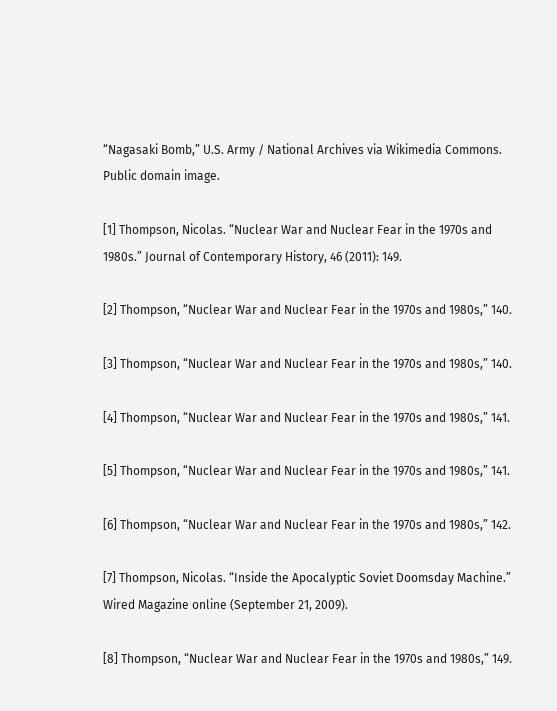“Nagasaki Bomb,” U.S. Army / National Archives via Wikimedia Commons. Public domain image.

[1] Thompson, Nicolas. “Nuclear War and Nuclear Fear in the 1970s and 1980s.” Journal of Contemporary History, 46 (2011): 149.

[2] Thompson, “Nuclear War and Nuclear Fear in the 1970s and 1980s,” 140.

[3] Thompson, “Nuclear War and Nuclear Fear in the 1970s and 1980s,” 140.

[4] Thompson, “Nuclear War and Nuclear Fear in the 1970s and 1980s,” 141.

[5] Thompson, “Nuclear War and Nuclear Fear in the 1970s and 1980s,” 141.

[6] Thompson, “Nuclear War and Nuclear Fear in the 1970s and 1980s,” 142.

[7] Thompson, Nicolas. “Inside the Apocalyptic Soviet Doomsday Machine.” Wired Magazine online (September 21, 2009).

[8] Thompson, “Nuclear War and Nuclear Fear in the 1970s and 1980s,” 149.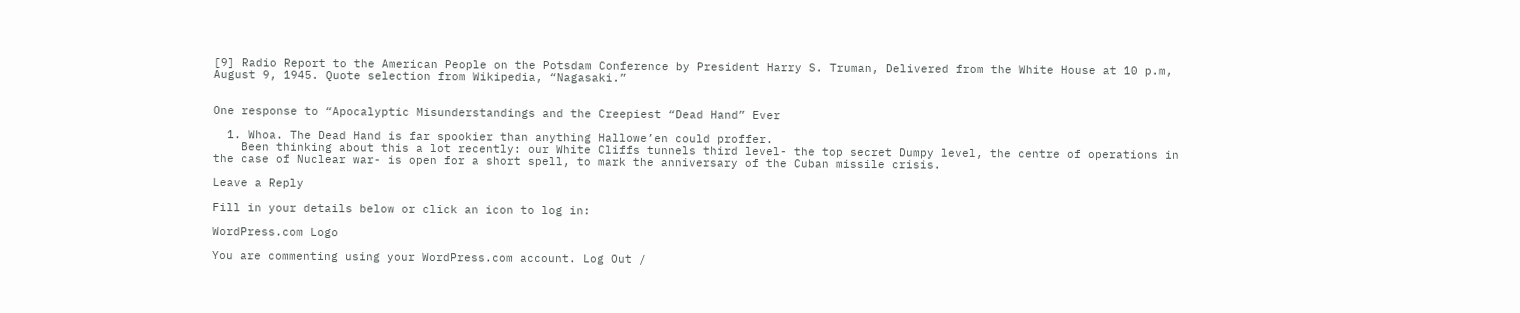[9] Radio Report to the American People on the Potsdam Conference by President Harry S. Truman, Delivered from the White House at 10 p.m, August 9, 1945. Quote selection from Wikipedia, “Nagasaki.”


One response to “Apocalyptic Misunderstandings and the Creepiest “Dead Hand” Ever

  1. Whoa. The Dead Hand is far spookier than anything Hallowe’en could proffer.
    Been thinking about this a lot recently: our White Cliffs tunnels third level- the top secret Dumpy level, the centre of operations in the case of Nuclear war- is open for a short spell, to mark the anniversary of the Cuban missile crisis.

Leave a Reply

Fill in your details below or click an icon to log in:

WordPress.com Logo

You are commenting using your WordPress.com account. Log Out /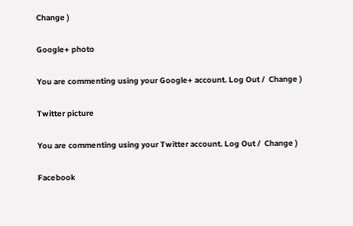Change )

Google+ photo

You are commenting using your Google+ account. Log Out /  Change )

Twitter picture

You are commenting using your Twitter account. Log Out /  Change )

Facebook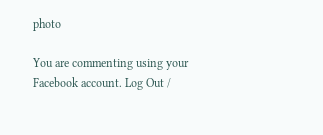photo

You are commenting using your Facebook account. Log Out /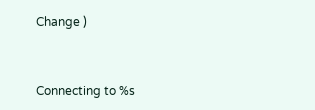Change )


Connecting to %s